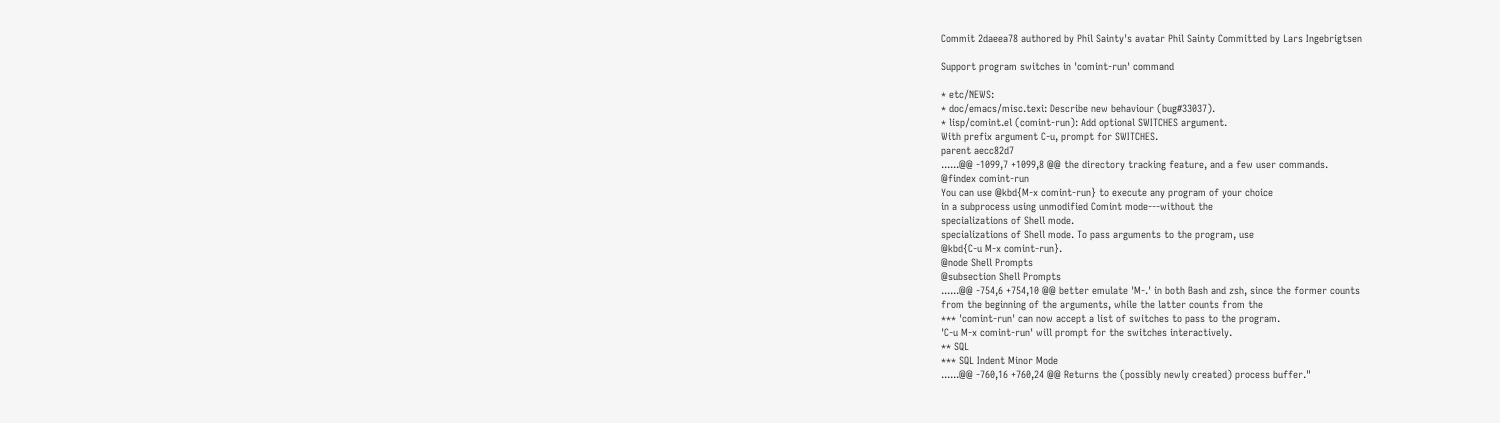Commit 2daeea78 authored by Phil Sainty's avatar Phil Sainty Committed by Lars Ingebrigtsen

Support program switches in 'comint-run' command

* etc/NEWS:
* doc/emacs/misc.texi: Describe new behaviour (bug#33037).
* lisp/comint.el (comint-run): Add optional SWITCHES argument.
With prefix argument C-u, prompt for SWITCHES.
parent aecc82d7
......@@ -1099,7 +1099,8 @@ the directory tracking feature, and a few user commands.
@findex comint-run
You can use @kbd{M-x comint-run} to execute any program of your choice
in a subprocess using unmodified Comint mode---without the
specializations of Shell mode.
specializations of Shell mode. To pass arguments to the program, use
@kbd{C-u M-x comint-run}.
@node Shell Prompts
@subsection Shell Prompts
......@@ -754,6 +754,10 @@ better emulate 'M-.' in both Bash and zsh, since the former counts
from the beginning of the arguments, while the latter counts from the
*** 'comint-run' can now accept a list of switches to pass to the program.
'C-u M-x comint-run' will prompt for the switches interactively.
** SQL
*** SQL Indent Minor Mode
......@@ -760,16 +760,24 @@ Returns the (possibly newly created) process buffer."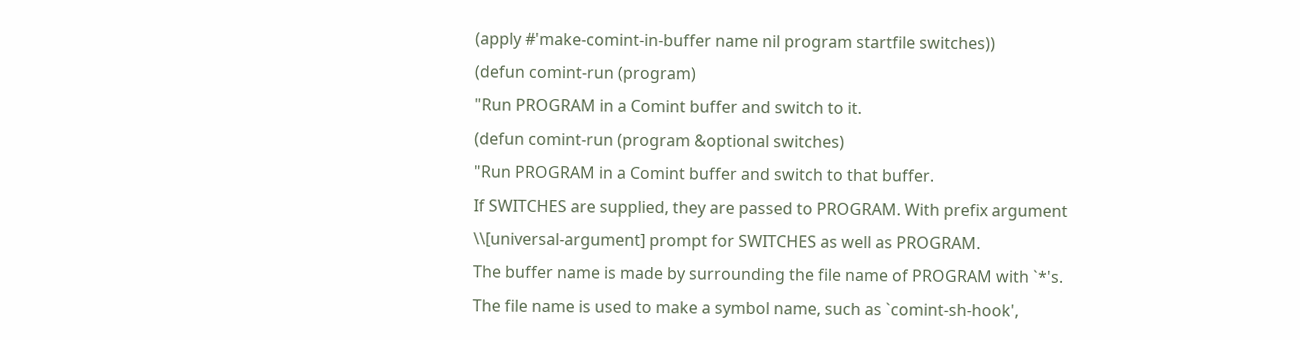(apply #'make-comint-in-buffer name nil program startfile switches))
(defun comint-run (program)
"Run PROGRAM in a Comint buffer and switch to it.
(defun comint-run (program &optional switches)
"Run PROGRAM in a Comint buffer and switch to that buffer.
If SWITCHES are supplied, they are passed to PROGRAM. With prefix argument
\\[universal-argument] prompt for SWITCHES as well as PROGRAM.
The buffer name is made by surrounding the file name of PROGRAM with `*'s.
The file name is used to make a symbol name, such as `comint-sh-hook',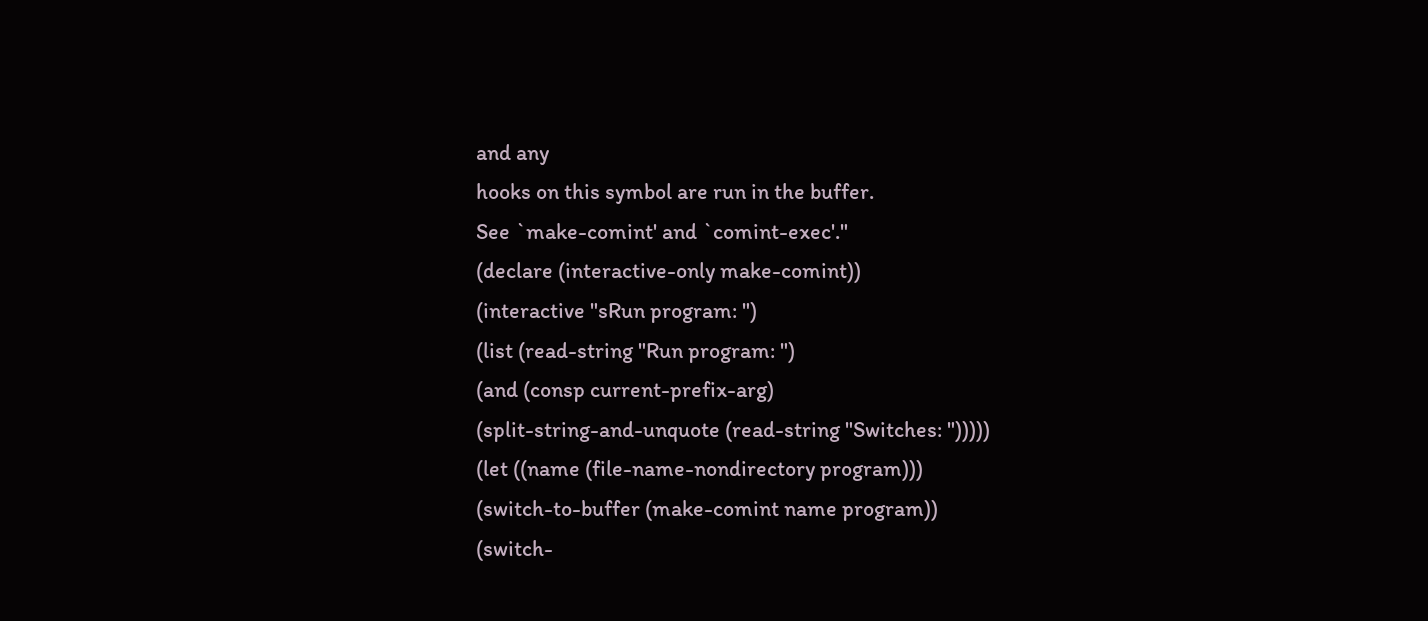and any
hooks on this symbol are run in the buffer.
See `make-comint' and `comint-exec'."
(declare (interactive-only make-comint))
(interactive "sRun program: ")
(list (read-string "Run program: ")
(and (consp current-prefix-arg)
(split-string-and-unquote (read-string "Switches: ")))))
(let ((name (file-name-nondirectory program)))
(switch-to-buffer (make-comint name program))
(switch-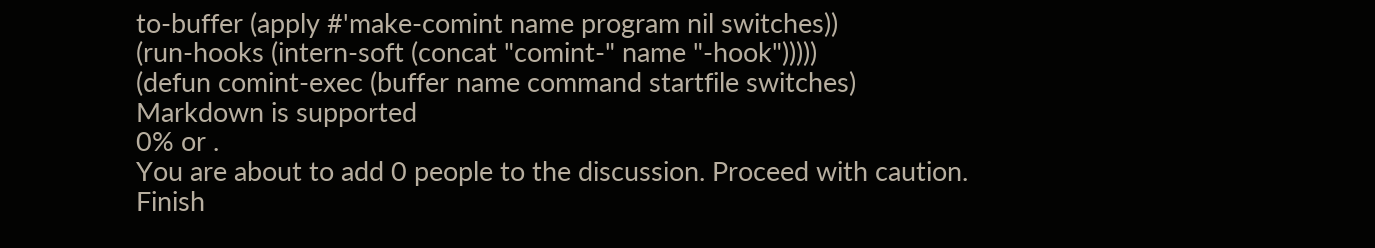to-buffer (apply #'make-comint name program nil switches))
(run-hooks (intern-soft (concat "comint-" name "-hook")))))
(defun comint-exec (buffer name command startfile switches)
Markdown is supported
0% or .
You are about to add 0 people to the discussion. Proceed with caution.
Finish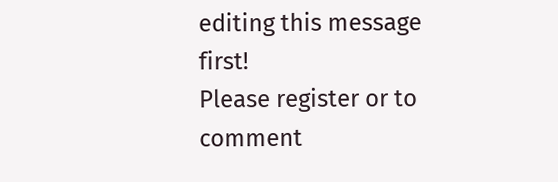editing this message first!
Please register or to comment